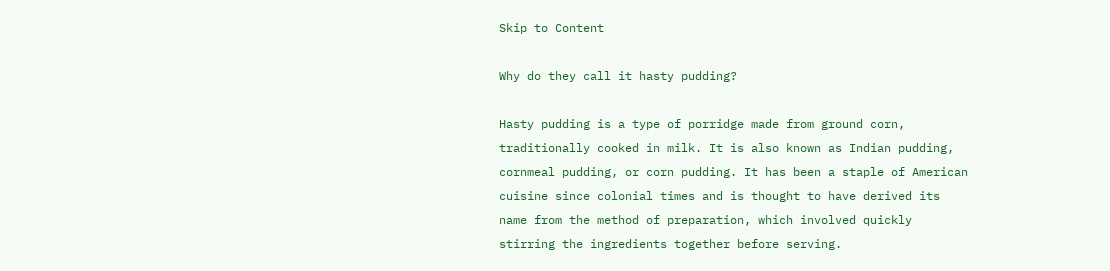Skip to Content

Why do they call it hasty pudding?

Hasty pudding is a type of porridge made from ground corn, traditionally cooked in milk. It is also known as Indian pudding, cornmeal pudding, or corn pudding. It has been a staple of American cuisine since colonial times and is thought to have derived its name from the method of preparation, which involved quickly stirring the ingredients together before serving.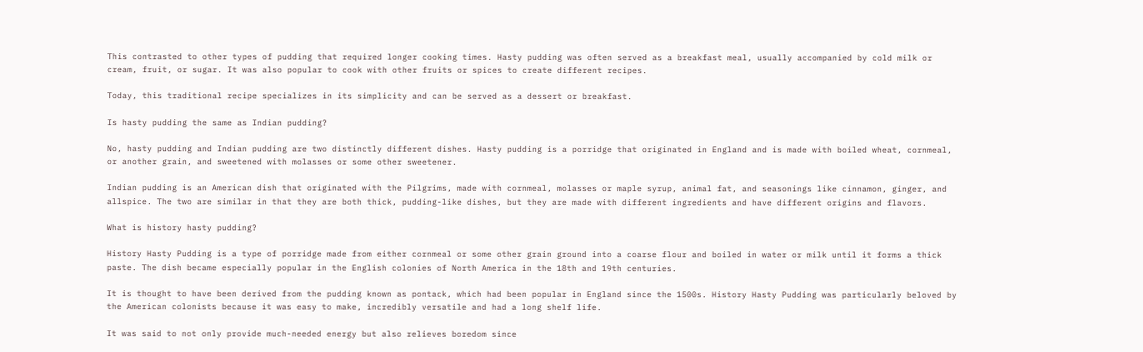This contrasted to other types of pudding that required longer cooking times. Hasty pudding was often served as a breakfast meal, usually accompanied by cold milk or cream, fruit, or sugar. It was also popular to cook with other fruits or spices to create different recipes.

Today, this traditional recipe specializes in its simplicity and can be served as a dessert or breakfast.

Is hasty pudding the same as Indian pudding?

No, hasty pudding and Indian pudding are two distinctly different dishes. Hasty pudding is a porridge that originated in England and is made with boiled wheat, cornmeal, or another grain, and sweetened with molasses or some other sweetener.

Indian pudding is an American dish that originated with the Pilgrims, made with cornmeal, molasses or maple syrup, animal fat, and seasonings like cinnamon, ginger, and allspice. The two are similar in that they are both thick, pudding-like dishes, but they are made with different ingredients and have different origins and flavors.

What is history hasty pudding?

History Hasty Pudding is a type of porridge made from either cornmeal or some other grain ground into a coarse flour and boiled in water or milk until it forms a thick paste. The dish became especially popular in the English colonies of North America in the 18th and 19th centuries.

It is thought to have been derived from the pudding known as pontack, which had been popular in England since the 1500s. History Hasty Pudding was particularly beloved by the American colonists because it was easy to make, incredibly versatile and had a long shelf life.

It was said to not only provide much-needed energy but also relieves boredom since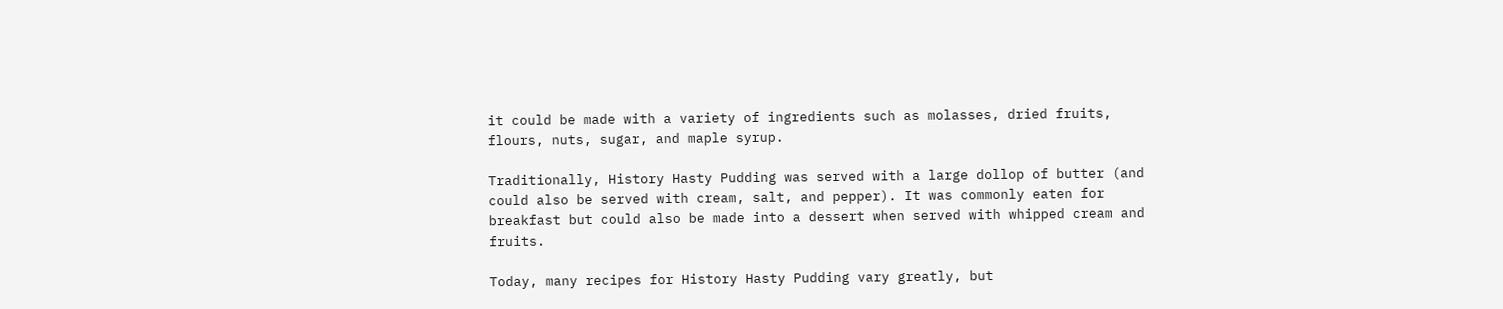it could be made with a variety of ingredients such as molasses, dried fruits, flours, nuts, sugar, and maple syrup.

Traditionally, History Hasty Pudding was served with a large dollop of butter (and could also be served with cream, salt, and pepper). It was commonly eaten for breakfast but could also be made into a dessert when served with whipped cream and fruits.

Today, many recipes for History Hasty Pudding vary greatly, but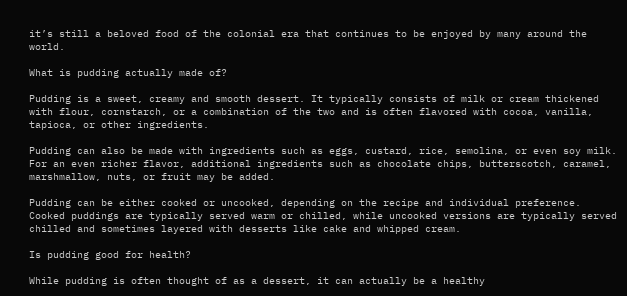it’s still a beloved food of the colonial era that continues to be enjoyed by many around the world.

What is pudding actually made of?

Pudding is a sweet, creamy and smooth dessert. It typically consists of milk or cream thickened with flour, cornstarch, or a combination of the two and is often flavored with cocoa, vanilla, tapioca, or other ingredients.

Pudding can also be made with ingredients such as eggs, custard, rice, semolina, or even soy milk. For an even richer flavor, additional ingredients such as chocolate chips, butterscotch, caramel, marshmallow, nuts, or fruit may be added.

Pudding can be either cooked or uncooked, depending on the recipe and individual preference. Cooked puddings are typically served warm or chilled, while uncooked versions are typically served chilled and sometimes layered with desserts like cake and whipped cream.

Is pudding good for health?

While pudding is often thought of as a dessert, it can actually be a healthy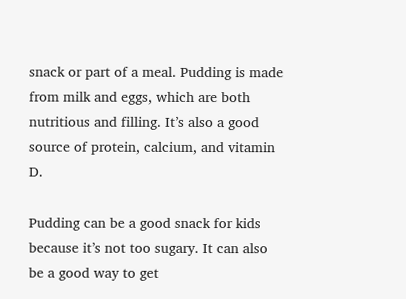snack or part of a meal. Pudding is made from milk and eggs, which are both nutritious and filling. It’s also a good source of protein, calcium, and vitamin D.

Pudding can be a good snack for kids because it’s not too sugary. It can also be a good way to get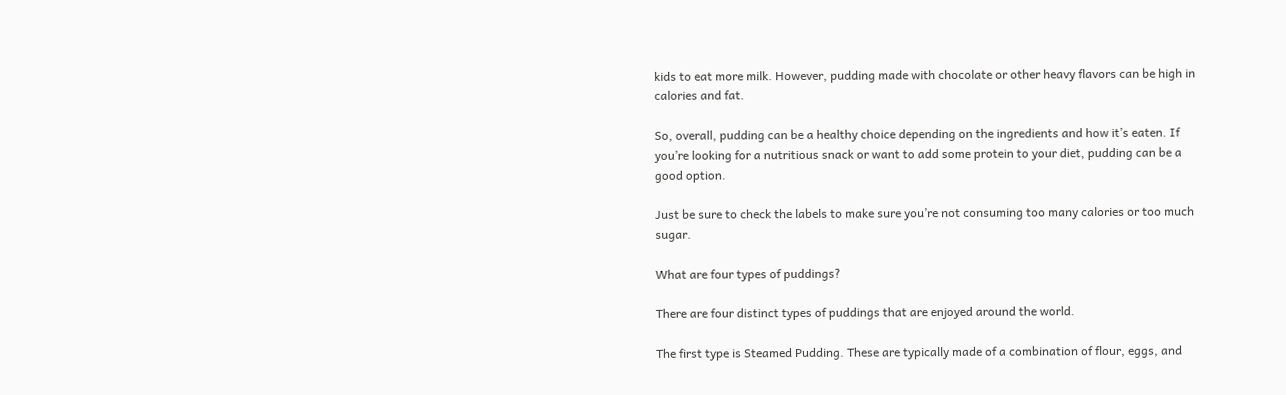kids to eat more milk. However, pudding made with chocolate or other heavy flavors can be high in calories and fat.

So, overall, pudding can be a healthy choice depending on the ingredients and how it’s eaten. If you’re looking for a nutritious snack or want to add some protein to your diet, pudding can be a good option.

Just be sure to check the labels to make sure you’re not consuming too many calories or too much sugar.

What are four types of puddings?

There are four distinct types of puddings that are enjoyed around the world.

The first type is Steamed Pudding. These are typically made of a combination of flour, eggs, and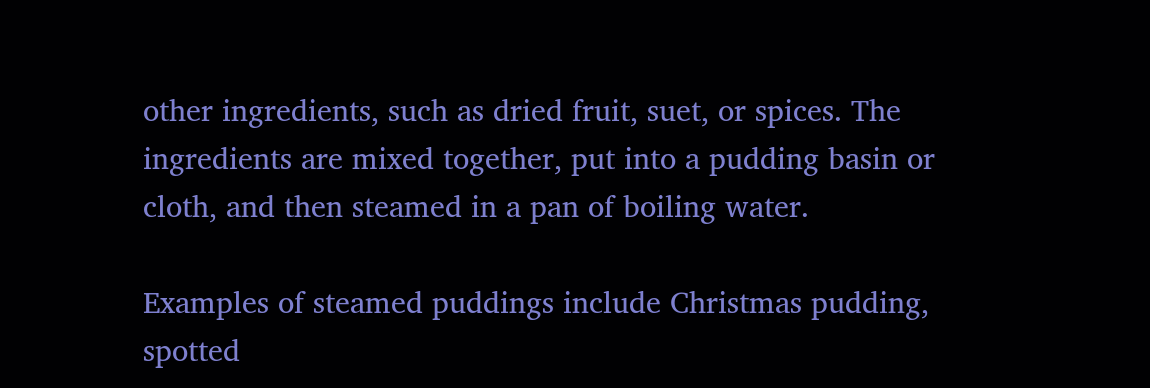other ingredients, such as dried fruit, suet, or spices. The ingredients are mixed together, put into a pudding basin or cloth, and then steamed in a pan of boiling water.

Examples of steamed puddings include Christmas pudding, spotted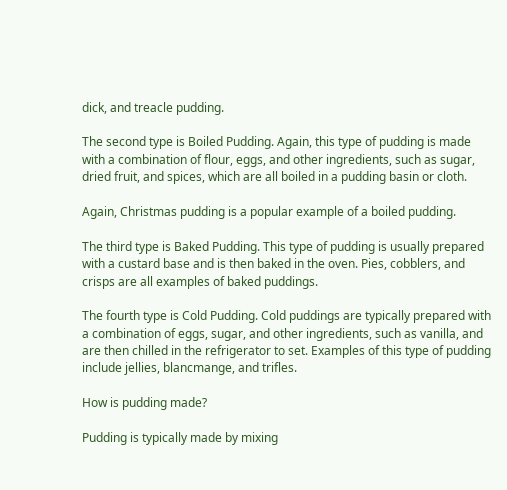dick, and treacle pudding.

The second type is Boiled Pudding. Again, this type of pudding is made with a combination of flour, eggs, and other ingredients, such as sugar, dried fruit, and spices, which are all boiled in a pudding basin or cloth.

Again, Christmas pudding is a popular example of a boiled pudding.

The third type is Baked Pudding. This type of pudding is usually prepared with a custard base and is then baked in the oven. Pies, cobblers, and crisps are all examples of baked puddings.

The fourth type is Cold Pudding. Cold puddings are typically prepared with a combination of eggs, sugar, and other ingredients, such as vanilla, and are then chilled in the refrigerator to set. Examples of this type of pudding include jellies, blancmange, and trifles.

How is pudding made?

Pudding is typically made by mixing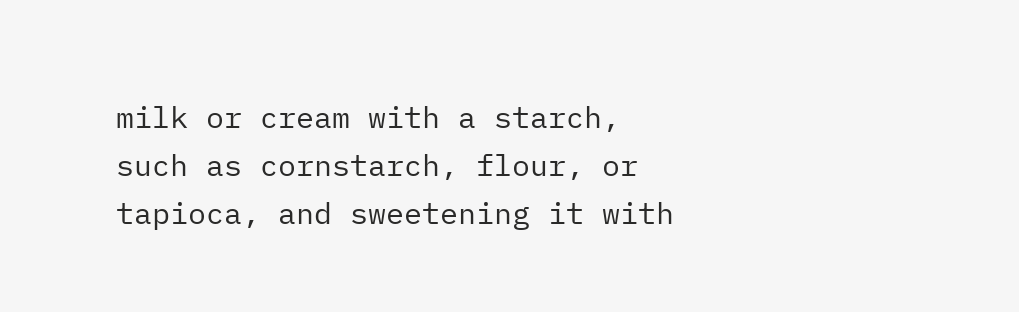milk or cream with a starch, such as cornstarch, flour, or tapioca, and sweetening it with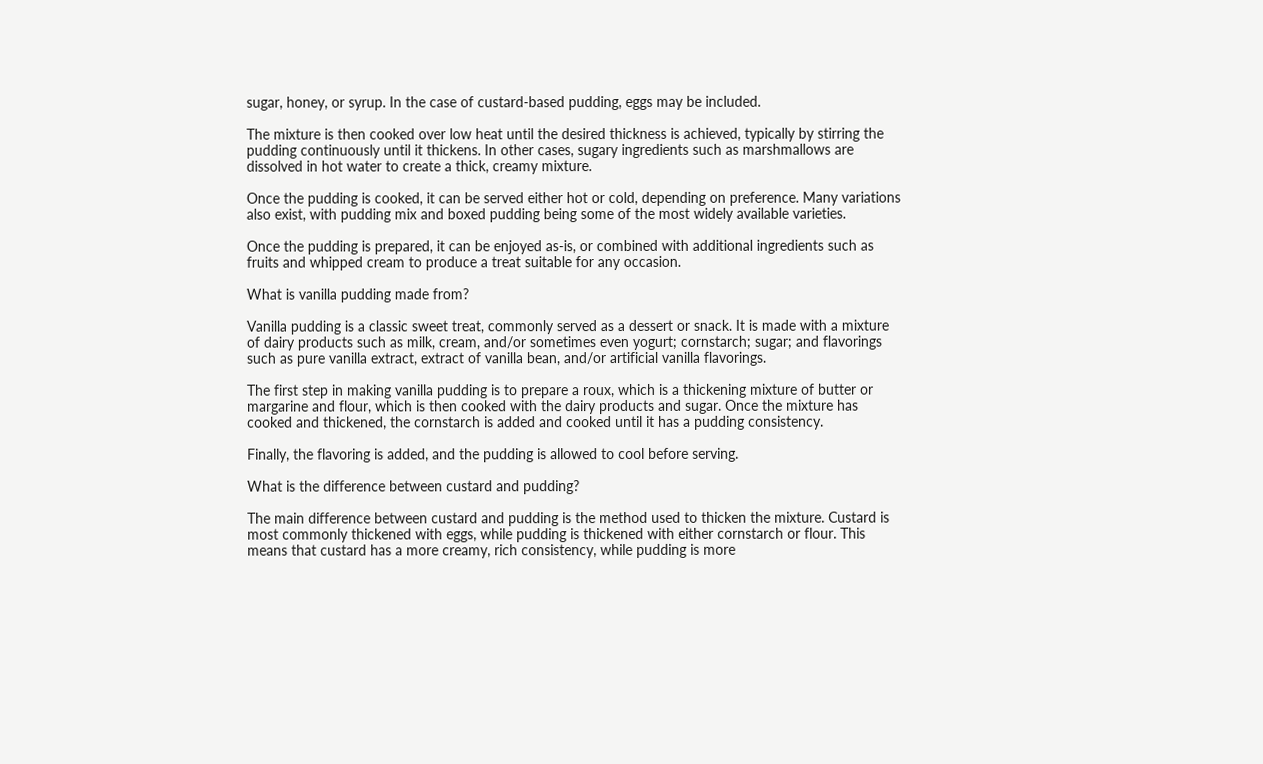sugar, honey, or syrup. In the case of custard-based pudding, eggs may be included.

The mixture is then cooked over low heat until the desired thickness is achieved, typically by stirring the pudding continuously until it thickens. In other cases, sugary ingredients such as marshmallows are dissolved in hot water to create a thick, creamy mixture.

Once the pudding is cooked, it can be served either hot or cold, depending on preference. Many variations also exist, with pudding mix and boxed pudding being some of the most widely available varieties.

Once the pudding is prepared, it can be enjoyed as-is, or combined with additional ingredients such as fruits and whipped cream to produce a treat suitable for any occasion.

What is vanilla pudding made from?

Vanilla pudding is a classic sweet treat, commonly served as a dessert or snack. It is made with a mixture of dairy products such as milk, cream, and/or sometimes even yogurt; cornstarch; sugar; and flavorings such as pure vanilla extract, extract of vanilla bean, and/or artificial vanilla flavorings.

The first step in making vanilla pudding is to prepare a roux, which is a thickening mixture of butter or margarine and flour, which is then cooked with the dairy products and sugar. Once the mixture has cooked and thickened, the cornstarch is added and cooked until it has a pudding consistency.

Finally, the flavoring is added, and the pudding is allowed to cool before serving.

What is the difference between custard and pudding?

The main difference between custard and pudding is the method used to thicken the mixture. Custard is most commonly thickened with eggs, while pudding is thickened with either cornstarch or flour. This means that custard has a more creamy, rich consistency, while pudding is more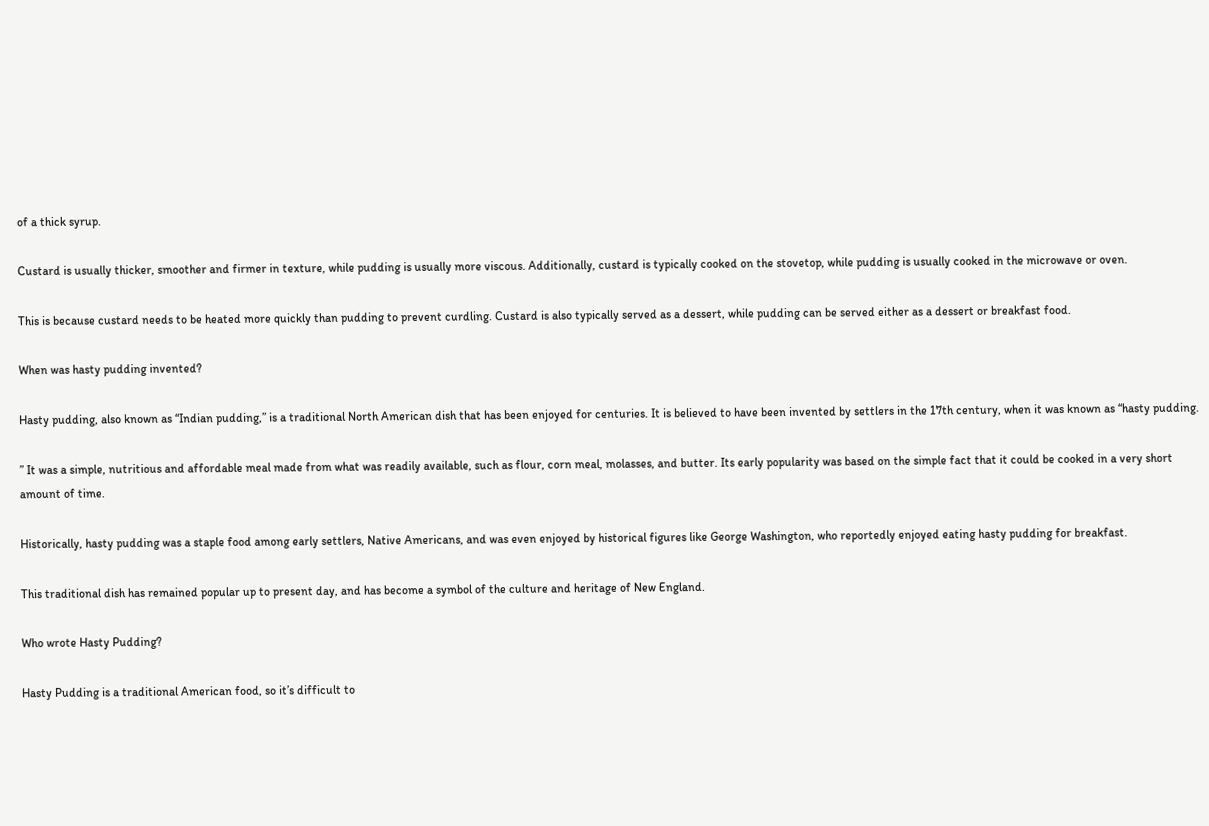of a thick syrup.

Custard is usually thicker, smoother and firmer in texture, while pudding is usually more viscous. Additionally, custard is typically cooked on the stovetop, while pudding is usually cooked in the microwave or oven.

This is because custard needs to be heated more quickly than pudding to prevent curdling. Custard is also typically served as a dessert, while pudding can be served either as a dessert or breakfast food.

When was hasty pudding invented?

Hasty pudding, also known as “Indian pudding,” is a traditional North American dish that has been enjoyed for centuries. It is believed to have been invented by settlers in the 17th century, when it was known as “hasty pudding.

” It was a simple, nutritious and affordable meal made from what was readily available, such as flour, corn meal, molasses, and butter. Its early popularity was based on the simple fact that it could be cooked in a very short amount of time.

Historically, hasty pudding was a staple food among early settlers, Native Americans, and was even enjoyed by historical figures like George Washington, who reportedly enjoyed eating hasty pudding for breakfast.

This traditional dish has remained popular up to present day, and has become a symbol of the culture and heritage of New England.

Who wrote Hasty Pudding?

Hasty Pudding is a traditional American food, so it’s difficult to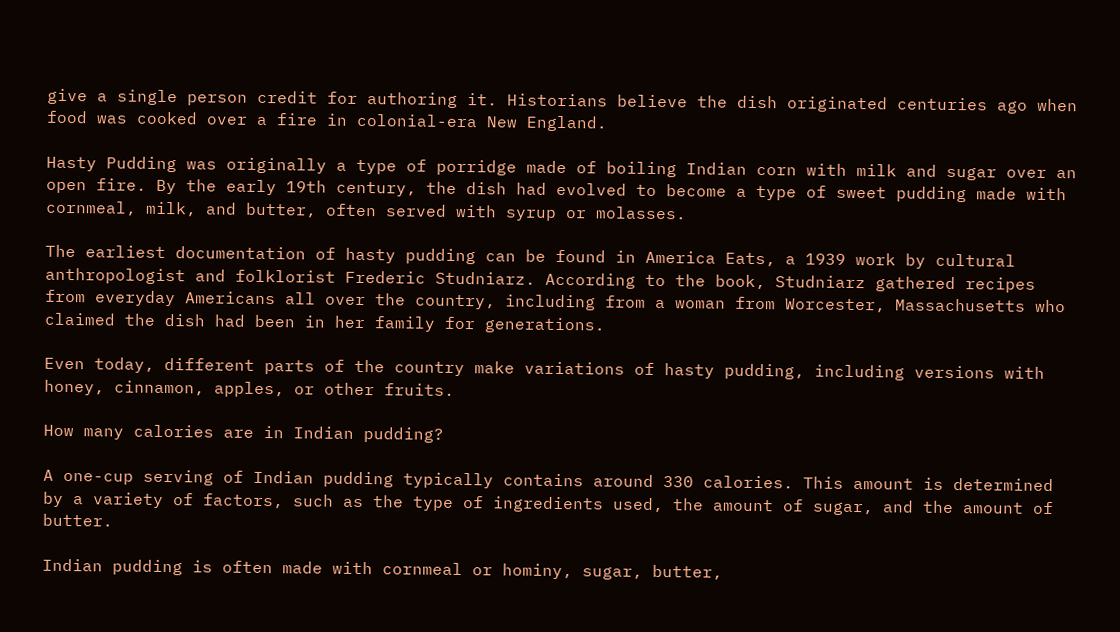give a single person credit for authoring it. Historians believe the dish originated centuries ago when food was cooked over a fire in colonial-era New England.

Hasty Pudding was originally a type of porridge made of boiling Indian corn with milk and sugar over an open fire. By the early 19th century, the dish had evolved to become a type of sweet pudding made with cornmeal, milk, and butter, often served with syrup or molasses.

The earliest documentation of hasty pudding can be found in America Eats, a 1939 work by cultural anthropologist and folklorist Frederic Studniarz. According to the book, Studniarz gathered recipes from everyday Americans all over the country, including from a woman from Worcester, Massachusetts who claimed the dish had been in her family for generations.

Even today, different parts of the country make variations of hasty pudding, including versions with honey, cinnamon, apples, or other fruits.

How many calories are in Indian pudding?

A one-cup serving of Indian pudding typically contains around 330 calories. This amount is determined by a variety of factors, such as the type of ingredients used, the amount of sugar, and the amount of butter.

Indian pudding is often made with cornmeal or hominy, sugar, butter,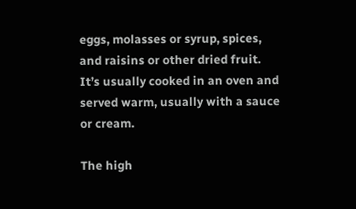eggs, molasses or syrup, spices, and raisins or other dried fruit. It’s usually cooked in an oven and served warm, usually with a sauce or cream.

The high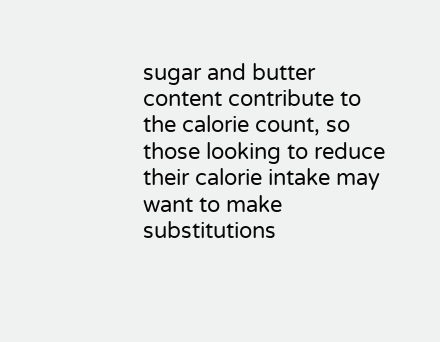sugar and butter content contribute to the calorie count, so those looking to reduce their calorie intake may want to make substitutions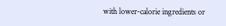with lower-calorie ingredients or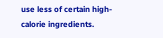use less of certain high-calorie ingredients.